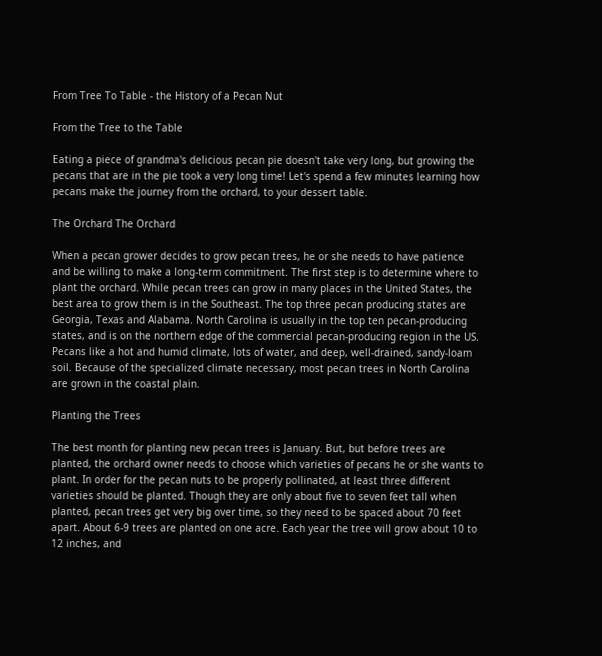From Tree To Table - the History of a Pecan Nut

From the Tree to the Table

Eating a piece of grandma's delicious pecan pie doesn't take very long, but growing the pecans that are in the pie took a very long time! Let's spend a few minutes learning how pecans make the journey from the orchard, to your dessert table.

The Orchard The Orchard

When a pecan grower decides to grow pecan trees, he or she needs to have patience and be willing to make a long-term commitment. The first step is to determine where to plant the orchard. While pecan trees can grow in many places in the United States, the best area to grow them is in the Southeast. The top three pecan producing states are Georgia, Texas and Alabama. North Carolina is usually in the top ten pecan-producing states, and is on the northern edge of the commercial pecan-producing region in the US. Pecans like a hot and humid climate, lots of water, and deep, well-drained, sandy-loam soil. Because of the specialized climate necessary, most pecan trees in North Carolina are grown in the coastal plain.

Planting the Trees

The best month for planting new pecan trees is January. But, but before trees are planted, the orchard owner needs to choose which varieties of pecans he or she wants to plant. In order for the pecan nuts to be properly pollinated, at least three different varieties should be planted. Though they are only about five to seven feet tall when planted, pecan trees get very big over time, so they need to be spaced about 70 feet apart. About 6-9 trees are planted on one acre. Each year the tree will grow about 10 to 12 inches, and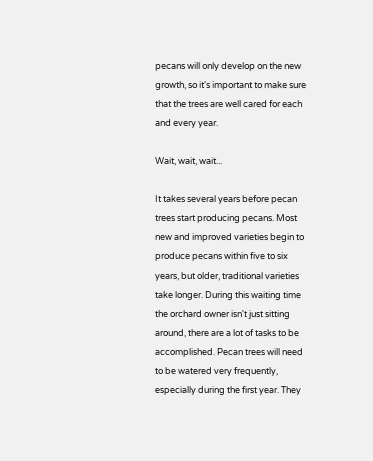pecans will only develop on the new growth, so it's important to make sure that the trees are well cared for each and every year.

Wait, wait, wait...

It takes several years before pecan trees start producing pecans. Most new and improved varieties begin to produce pecans within five to six years, but older, traditional varieties take longer. During this waiting time the orchard owner isn't just sitting around, there are a lot of tasks to be accomplished. Pecan trees will need to be watered very frequently, especially during the first year. They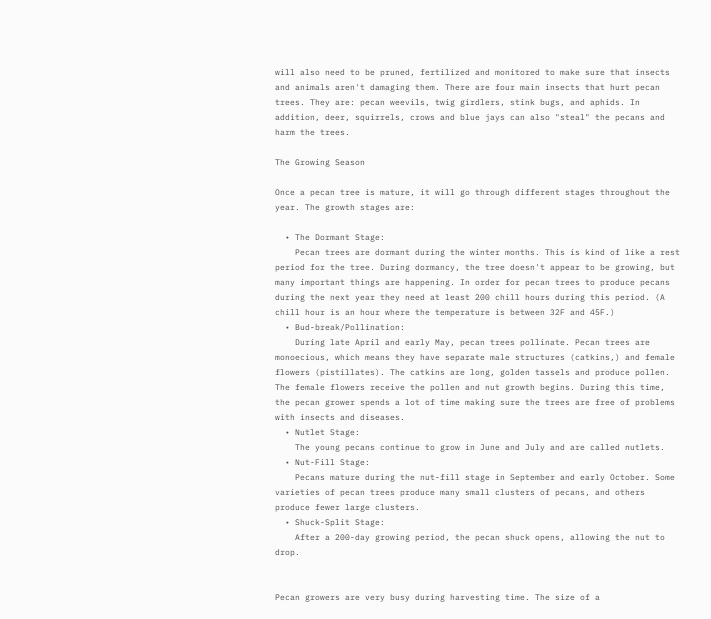will also need to be pruned, fertilized and monitored to make sure that insects and animals aren't damaging them. There are four main insects that hurt pecan trees. They are: pecan weevils, twig girdlers, stink bugs, and aphids. In addition, deer, squirrels, crows and blue jays can also "steal" the pecans and harm the trees.

The Growing Season

Once a pecan tree is mature, it will go through different stages throughout the year. The growth stages are:

  • The Dormant Stage:
    Pecan trees are dormant during the winter months. This is kind of like a rest period for the tree. During dormancy, the tree doesn't appear to be growing, but many important things are happening. In order for pecan trees to produce pecans during the next year they need at least 200 chill hours during this period. (A chill hour is an hour where the temperature is between 32F and 45F.)
  • Bud-break/Pollination:
    During late April and early May, pecan trees pollinate. Pecan trees are monoecious, which means they have separate male structures (catkins,) and female flowers (pistillates). The catkins are long, golden tassels and produce pollen. The female flowers receive the pollen and nut growth begins. During this time, the pecan grower spends a lot of time making sure the trees are free of problems with insects and diseases.
  • Nutlet Stage:
    The young pecans continue to grow in June and July and are called nutlets.
  • Nut-Fill Stage:
    Pecans mature during the nut-fill stage in September and early October. Some varieties of pecan trees produce many small clusters of pecans, and others produce fewer large clusters.
  • Shuck-Split Stage:
    After a 200-day growing period, the pecan shuck opens, allowing the nut to drop.


Pecan growers are very busy during harvesting time. The size of a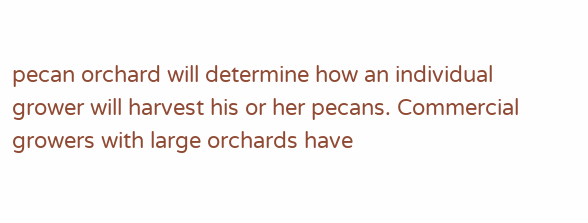pecan orchard will determine how an individual grower will harvest his or her pecans. Commercial growers with large orchards have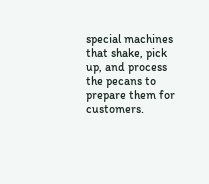special machines that shake, pick up, and process the pecans to prepare them for customers.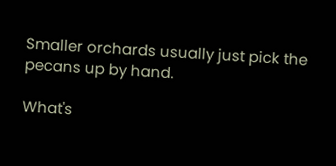Smaller orchards usually just pick the pecans up by hand.

What's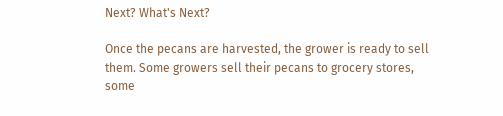Next? What's Next?

Once the pecans are harvested, the grower is ready to sell them. Some growers sell their pecans to grocery stores, some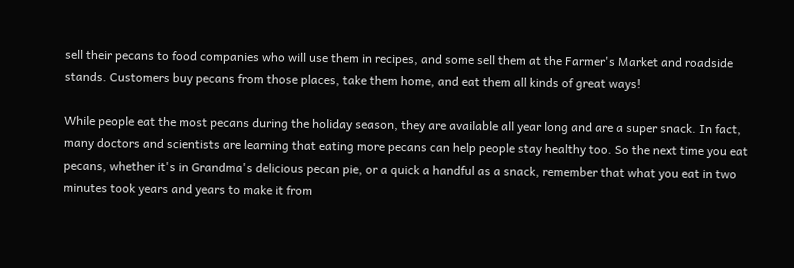sell their pecans to food companies who will use them in recipes, and some sell them at the Farmer's Market and roadside stands. Customers buy pecans from those places, take them home, and eat them all kinds of great ways!

While people eat the most pecans during the holiday season, they are available all year long and are a super snack. In fact, many doctors and scientists are learning that eating more pecans can help people stay healthy too. So the next time you eat pecans, whether it's in Grandma's delicious pecan pie, or a quick a handful as a snack, remember that what you eat in two minutes took years and years to make it from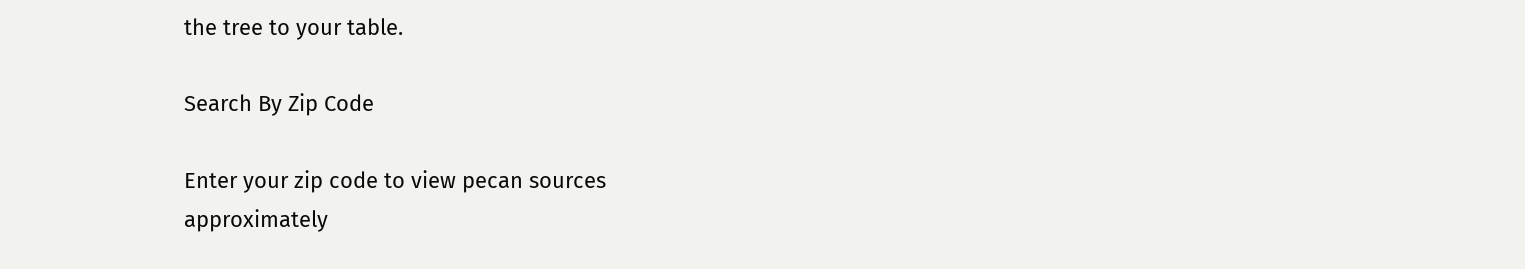the tree to your table.

Search By Zip Code

Enter your zip code to view pecan sources
approximately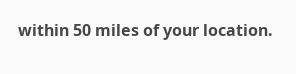within 50 miles of your location.